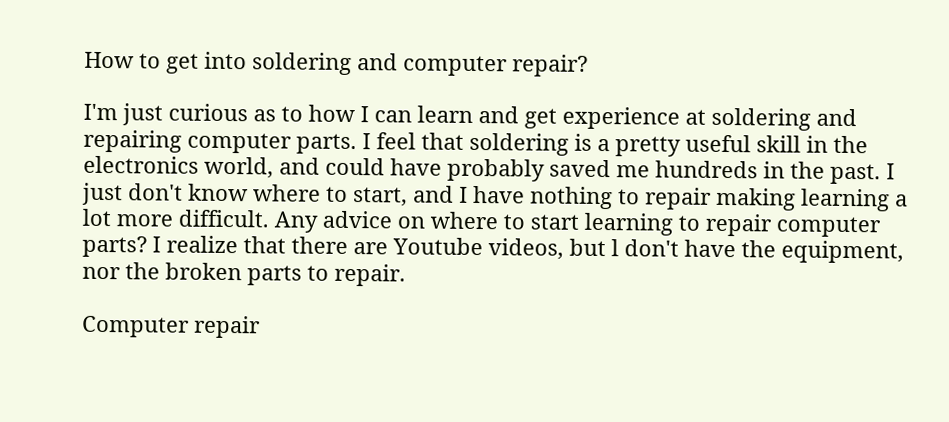How to get into soldering and computer repair?

I'm just curious as to how I can learn and get experience at soldering and repairing computer parts. I feel that soldering is a pretty useful skill in the electronics world, and could have probably saved me hundreds in the past. I just don't know where to start, and I have nothing to repair making learning a lot more difficult. Any advice on where to start learning to repair computer parts? I realize that there are Youtube videos, but l don't have the equipment, nor the broken parts to repair.

Computer repair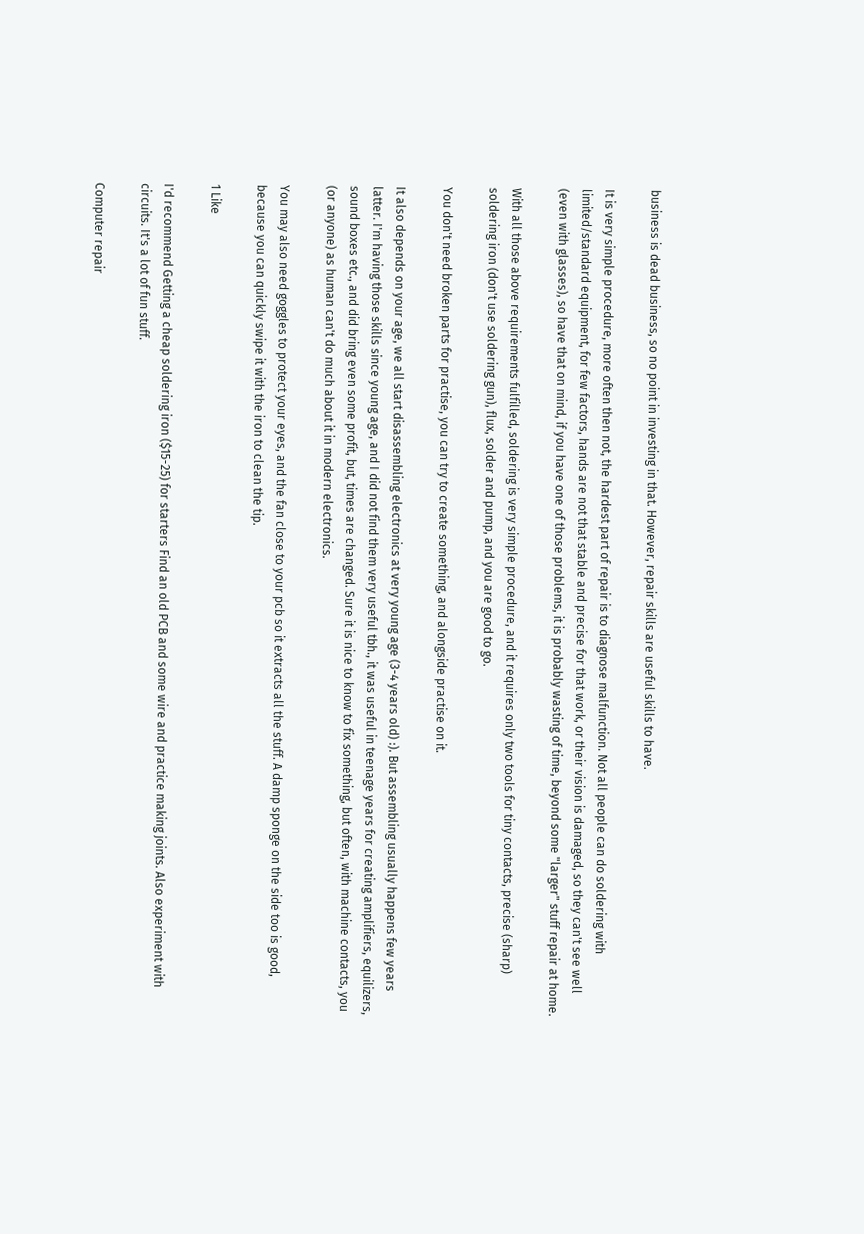business is dead business, so no point in investing in that. However, repair skills are useful skills to have.

It is very simple procedure, more often then not, the hardest part of repair is to diagnose malfunction. Not all people can do soldering with limited/standard equipment, for few factors, hands are not that stable and precise for that work, or their vision is damaged, so they can't see well (even with glasses), so have that on mind, if you have one of those problems, it is probably wasting of time, beyond some "larger" stuff repair at home.

With all those above requirements fulfilled, soldering is very simple procedure, and it requires only two tools for tiny contacts, precise (sharp) soldering iron (don't use soldering gun), flux, solder and pump, and you are good to go.

You don't need broken parts for practise, you can try to create something, and alongside practise on it.

It also depends on your age, we all start disassembling electronics at very young age (3-4 years old) :). But assembling usually happens few years latter. I'm having those skills since young age, and I did not find them very useful tbh., it was useful in teenage years for creating amplifiers, equilizers, sound boxes etc., and did bring even some profit, but, times are changed. Sure it is nice to know to fix something, but often, with machine contacts, you (or anyone) as human can't do much about it in modern electronics.

You may also need goggles to protect your eyes, and the fan close to your pcb so it extracts all the stuff. A damp sponge on the side too is good, because you can quickly swipe it with the iron to clean the tip.

1 Like

I'd recommend Getting a cheap soldering iron ($15-25) for starters Find an old PCB and some wire and practice making joints. Also experiment with circuits. It's a lot of fun stuff.

Computer repair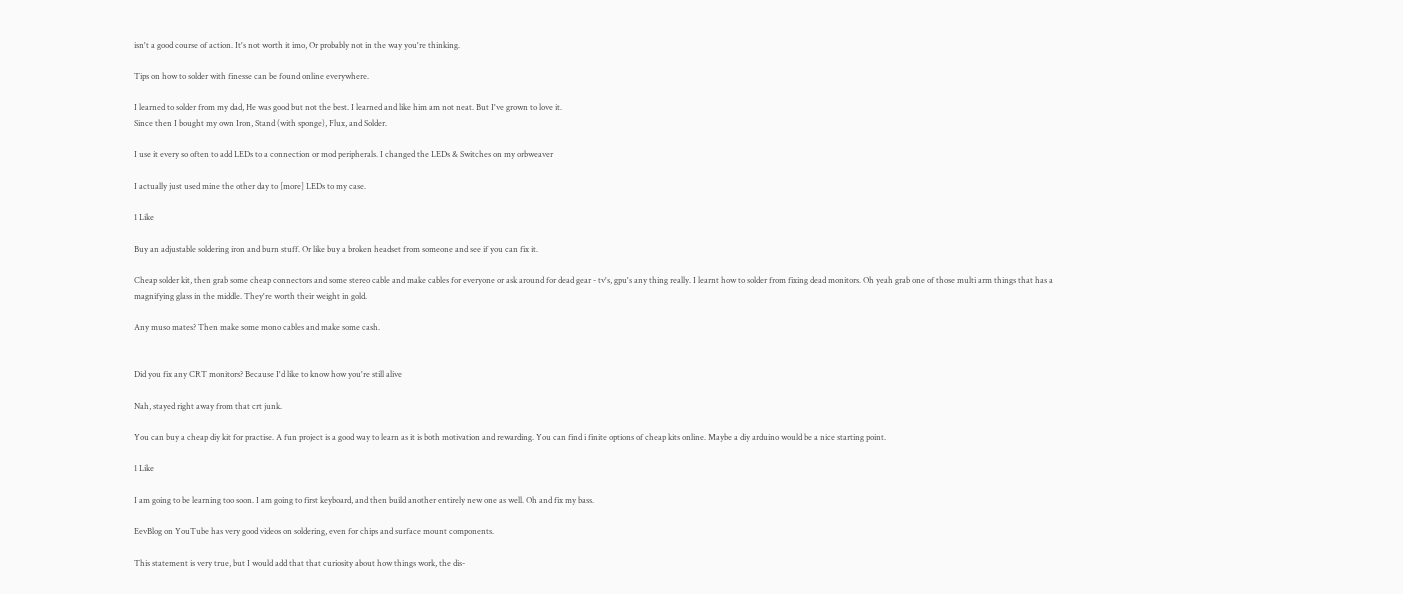isn't a good course of action. It's not worth it imo, Or probably not in the way you're thinking.

Tips on how to solder with finesse can be found online everywhere.

I learned to solder from my dad, He was good but not the best. I learned and like him am not neat. But I've grown to love it.
Since then I bought my own Iron, Stand (with sponge), Flux, and Solder.

I use it every so often to add LEDs to a connection or mod peripherals. I changed the LEDs & Switches on my orbweaver

I actually just used mine the other day to [more] LEDs to my case.

1 Like

Buy an adjustable soldering iron and burn stuff. Or like buy a broken headset from someone and see if you can fix it.

Cheap solder kit, then grab some cheap connectors and some stereo cable and make cables for everyone or ask around for dead gear - tv's, gpu's any thing really. I learnt how to solder from fixing dead monitors. Oh yeah grab one of those multi arm things that has a magnifying glass in the middle. They're worth their weight in gold.

Any muso mates? Then make some mono cables and make some cash.


Did you fix any CRT monitors? Because I'd like to know how you're still alive

Nah, stayed right away from that crt junk.

You can buy a cheap diy kit for practise. A fun project is a good way to learn as it is both motivation and rewarding. You can find i finite options of cheap kits online. Maybe a diy arduino would be a nice starting point.

1 Like

I am going to be learning too soon. I am going to first keyboard, and then build another entirely new one as well. Oh and fix my bass.

EevBlog on YouTube has very good videos on soldering, even for chips and surface mount components.

This statement is very true, but I would add that that curiosity about how things work, the dis-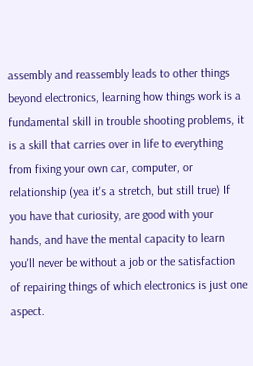assembly and reassembly leads to other things beyond electronics, learning how things work is a fundamental skill in trouble shooting problems, it is a skill that carries over in life to everything from fixing your own car, computer, or relationship (yea it's a stretch, but still true) If you have that curiosity, are good with your hands, and have the mental capacity to learn you'll never be without a job or the satisfaction of repairing things of which electronics is just one aspect.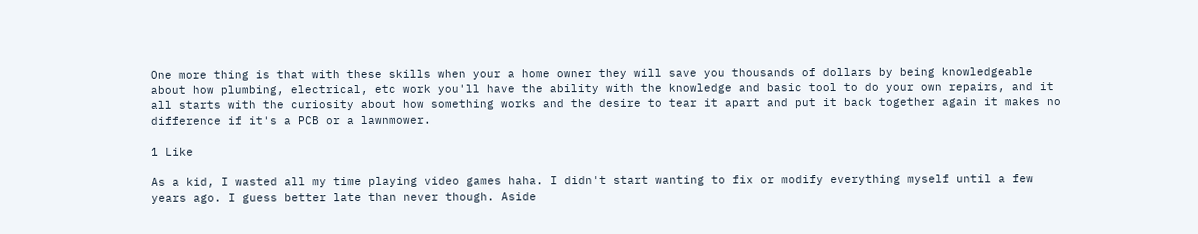One more thing is that with these skills when your a home owner they will save you thousands of dollars by being knowledgeable about how plumbing, electrical, etc work you'll have the ability with the knowledge and basic tool to do your own repairs, and it all starts with the curiosity about how something works and the desire to tear it apart and put it back together again it makes no difference if it's a PCB or a lawnmower.

1 Like

As a kid, I wasted all my time playing video games haha. I didn't start wanting to fix or modify everything myself until a few years ago. I guess better late than never though. Aside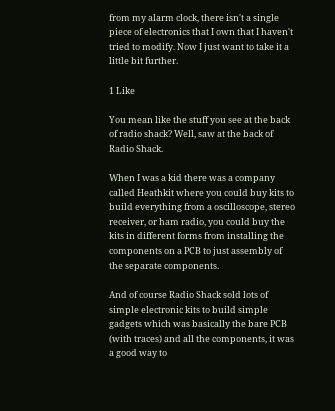from my alarm clock, there isn't a single piece of electronics that I own that I haven't tried to modify. Now I just want to take it a little bit further.

1 Like

You mean like the stuff you see at the back of radio shack? Well, saw at the back of Radio Shack.

When I was a kid there was a company called Heathkit where you could buy kits to build everything from a oscilloscope, stereo receiver, or ham radio, you could buy the kits in different forms from installing the components on a PCB to just assembly of the separate components.

And of course Radio Shack sold lots of simple electronic kits to build simple gadgets which was basically the bare PCB (with traces) and all the components, it was a good way to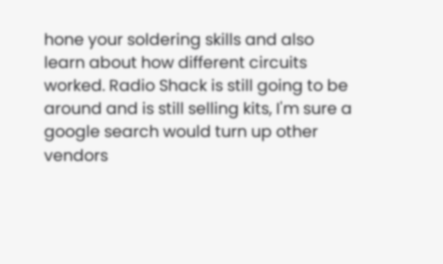hone your soldering skills and also learn about how different circuits worked. Radio Shack is still going to be around and is still selling kits, I'm sure a google search would turn up other vendors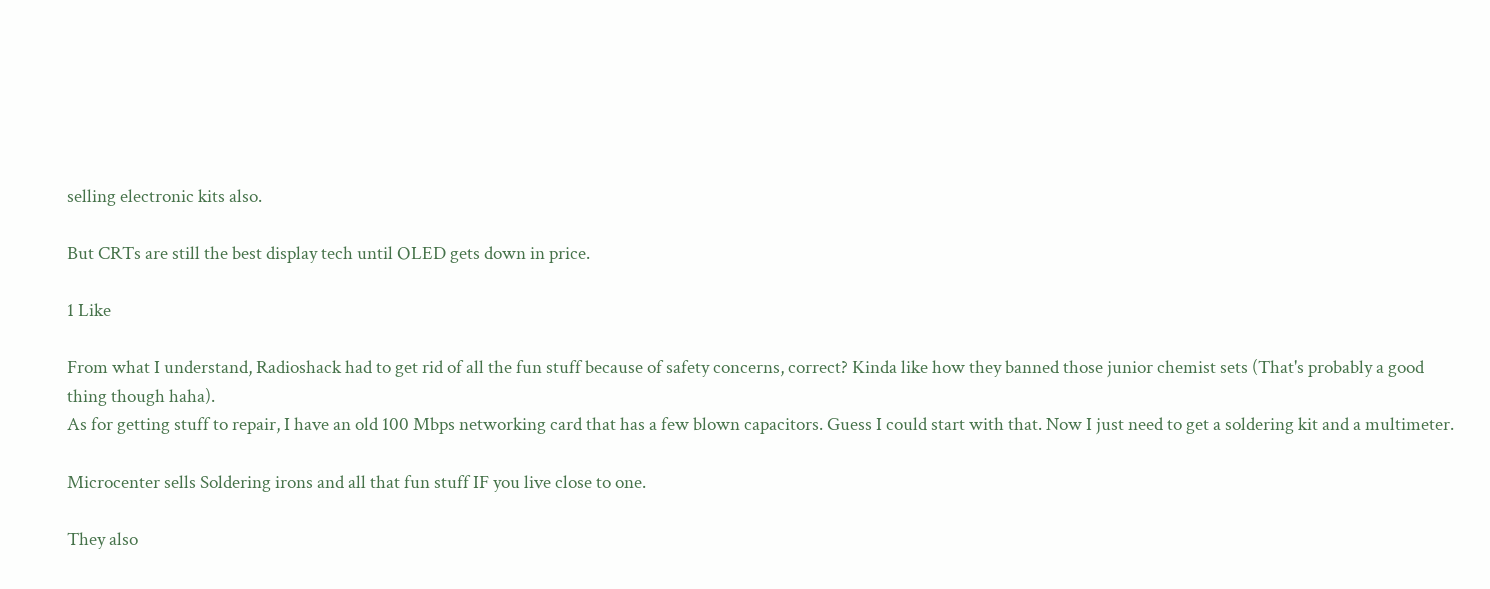selling electronic kits also.

But CRTs are still the best display tech until OLED gets down in price.

1 Like

From what I understand, Radioshack had to get rid of all the fun stuff because of safety concerns, correct? Kinda like how they banned those junior chemist sets (That's probably a good thing though haha).
As for getting stuff to repair, I have an old 100 Mbps networking card that has a few blown capacitors. Guess I could start with that. Now I just need to get a soldering kit and a multimeter.

Microcenter sells Soldering irons and all that fun stuff IF you live close to one.

They also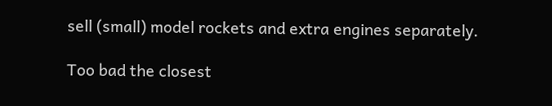sell (small) model rockets and extra engines separately.

Too bad the closest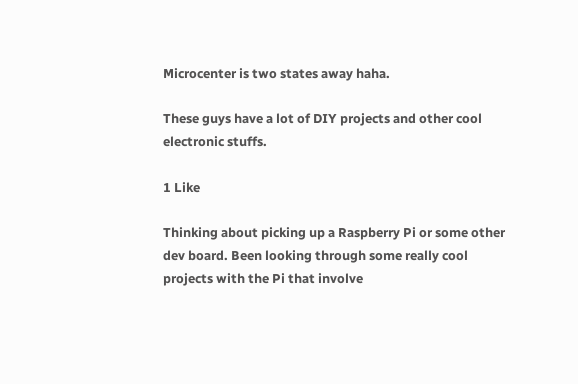Microcenter is two states away haha.

These guys have a lot of DIY projects and other cool electronic stuffs.

1 Like

Thinking about picking up a Raspberry Pi or some other dev board. Been looking through some really cool projects with the Pi that involve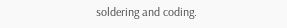soldering and coding.